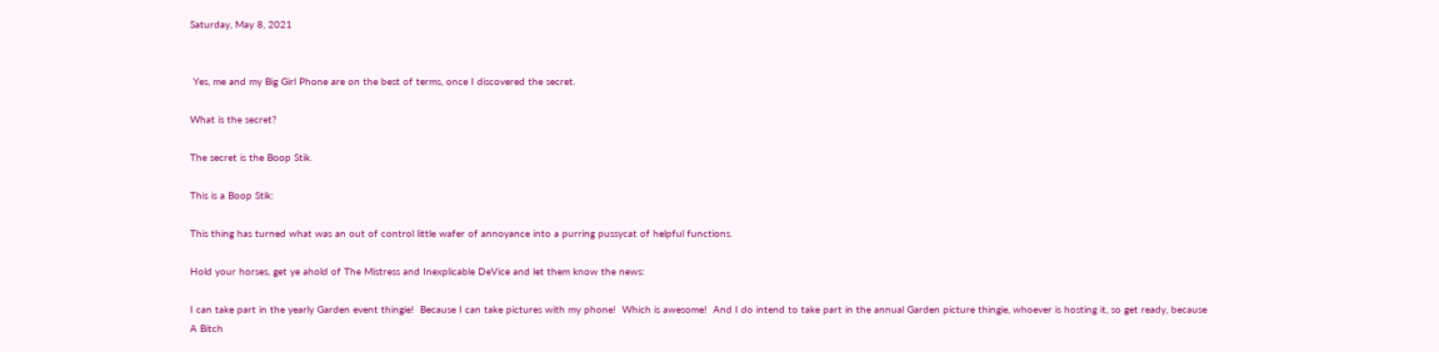Saturday, May 8, 2021


 Yes, me and my Big Girl Phone are on the best of terms, once I discovered the secret.

What is the secret?

The secret is the Boop Stik.

This is a Boop Stik:

This thing has turned what was an out of control little wafer of annoyance into a purring pussycat of helpful functions.

Hold your horses, get ye ahold of The Mistress and Inexplicable DeVice and let them know the news:

I can take part in the yearly Garden event thingie!  Because I can take pictures with my phone!  Which is awesome!  And I do intend to take part in the annual Garden picture thingie, whoever is hosting it, so get ready, because A Bitch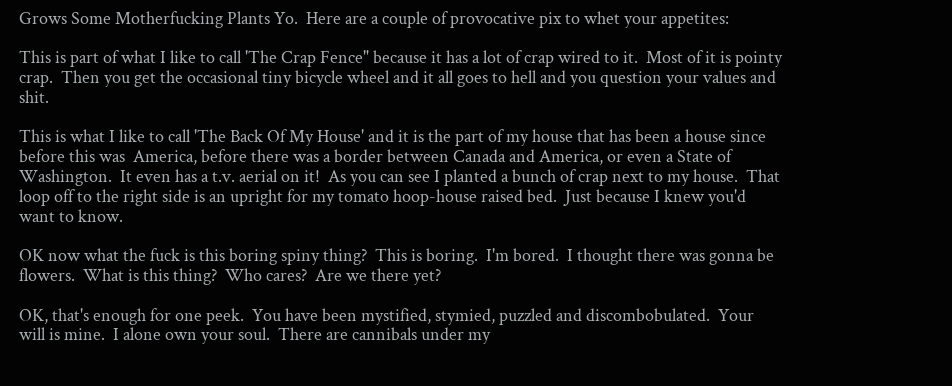Grows Some Motherfucking Plants Yo.  Here are a couple of provocative pix to whet your appetites:

This is part of what I like to call 'The Crap Fence" because it has a lot of crap wired to it.  Most of it is pointy crap.  Then you get the occasional tiny bicycle wheel and it all goes to hell and you question your values and shit.

This is what I like to call 'The Back Of My House' and it is the part of my house that has been a house since before this was  America, before there was a border between Canada and America, or even a State of Washington.  It even has a t.v. aerial on it!  As you can see I planted a bunch of crap next to my house.  That loop off to the right side is an upright for my tomato hoop-house raised bed.  Just because I knew you'd want to know.

OK now what the fuck is this boring spiny thing?  This is boring.  I'm bored.  I thought there was gonna be flowers.  What is this thing?  Who cares?  Are we there yet?

OK, that's enough for one peek.  You have been mystified, stymied, puzzled and discombobulated.  Your will is mine.  I alone own your soul.  There are cannibals under my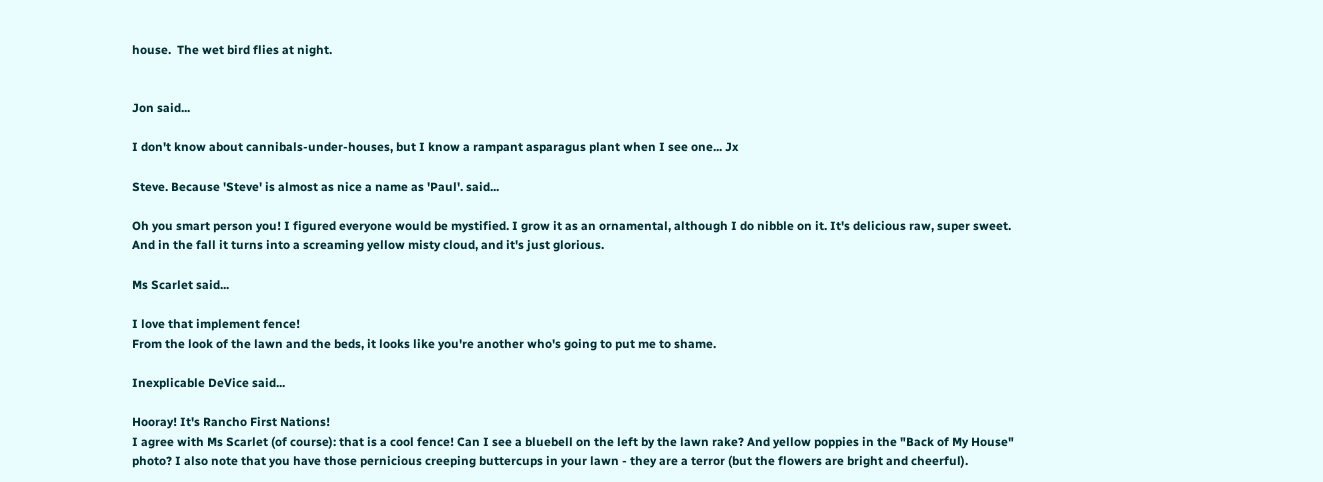house.  The wet bird flies at night.


Jon said...

I don't know about cannibals-under-houses, but I know a rampant asparagus plant when I see one... Jx

Steve. Because 'Steve' is almost as nice a name as 'Paul'. said...

Oh you smart person you! I figured everyone would be mystified. I grow it as an ornamental, although I do nibble on it. It's delicious raw, super sweet. And in the fall it turns into a screaming yellow misty cloud, and it's just glorious.

Ms Scarlet said...

I love that implement fence!
From the look of the lawn and the beds, it looks like you're another who's going to put me to shame.

Inexplicable DeVice said...

Hooray! It's Rancho First Nations!
I agree with Ms Scarlet (of course): that is a cool fence! Can I see a bluebell on the left by the lawn rake? And yellow poppies in the "Back of My House" photo? I also note that you have those pernicious creeping buttercups in your lawn - they are a terror (but the flowers are bright and cheerful).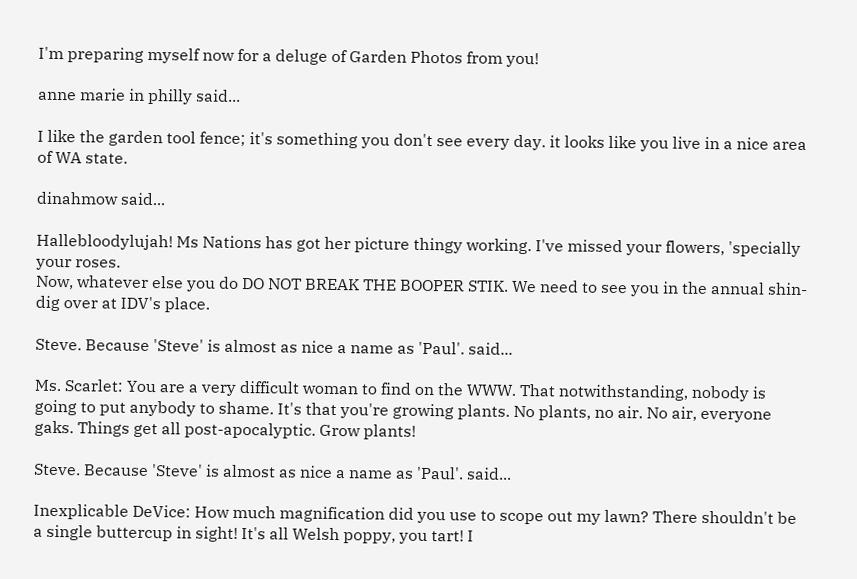I'm preparing myself now for a deluge of Garden Photos from you!

anne marie in philly said...

I like the garden tool fence; it's something you don't see every day. it looks like you live in a nice area of WA state.

dinahmow said...

Hallebloodylujah! Ms Nations has got her picture thingy working. I've missed your flowers, 'specially your roses.
Now, whatever else you do DO NOT BREAK THE BOOPER STIK. We need to see you in the annual shin-dig over at IDV's place.

Steve. Because 'Steve' is almost as nice a name as 'Paul'. said...

Ms. Scarlet: You are a very difficult woman to find on the WWW. That notwithstanding, nobody is going to put anybody to shame. It's that you're growing plants. No plants, no air. No air, everyone gaks. Things get all post-apocalyptic. Grow plants!

Steve. Because 'Steve' is almost as nice a name as 'Paul'. said...

Inexplicable DeVice: How much magnification did you use to scope out my lawn? There shouldn't be a single buttercup in sight! It's all Welsh poppy, you tart! I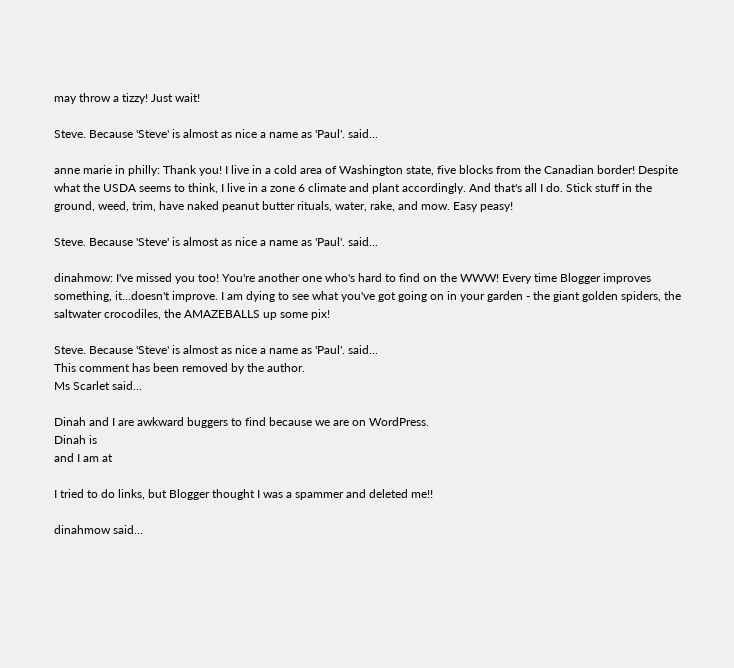may throw a tizzy! Just wait!

Steve. Because 'Steve' is almost as nice a name as 'Paul'. said...

anne marie in philly: Thank you! I live in a cold area of Washington state, five blocks from the Canadian border! Despite what the USDA seems to think, I live in a zone 6 climate and plant accordingly. And that's all I do. Stick stuff in the ground, weed, trim, have naked peanut butter rituals, water, rake, and mow. Easy peasy!

Steve. Because 'Steve' is almost as nice a name as 'Paul'. said...

dinahmow: I've missed you too! You're another one who's hard to find on the WWW! Every time Blogger improves something, it...doesn't improve. I am dying to see what you've got going on in your garden - the giant golden spiders, the saltwater crocodiles, the AMAZEBALLS up some pix!

Steve. Because 'Steve' is almost as nice a name as 'Paul'. said...
This comment has been removed by the author.
Ms Scarlet said...

Dinah and I are awkward buggers to find because we are on WordPress.
Dinah is
and I am at

I tried to do links, but Blogger thought I was a spammer and deleted me!!

dinahmow said...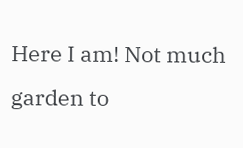Here I am! Not much garden to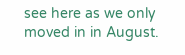see here as we only moved in in August.